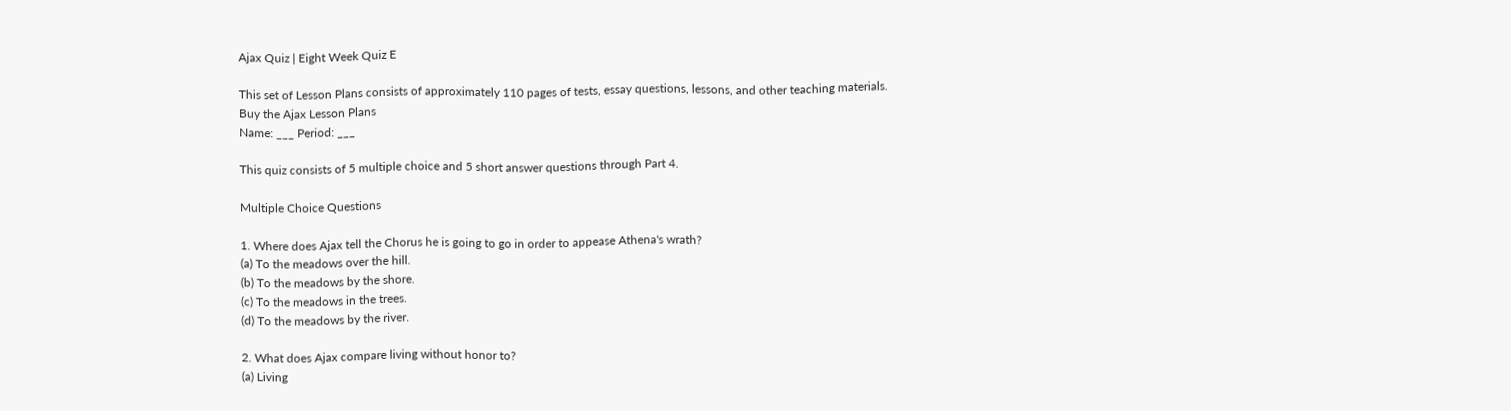Ajax Quiz | Eight Week Quiz E

This set of Lesson Plans consists of approximately 110 pages of tests, essay questions, lessons, and other teaching materials.
Buy the Ajax Lesson Plans
Name: ___ Period: ___

This quiz consists of 5 multiple choice and 5 short answer questions through Part 4.

Multiple Choice Questions

1. Where does Ajax tell the Chorus he is going to go in order to appease Athena's wrath?
(a) To the meadows over the hill.
(b) To the meadows by the shore.
(c) To the meadows in the trees.
(d) To the meadows by the river.

2. What does Ajax compare living without honor to?
(a) Living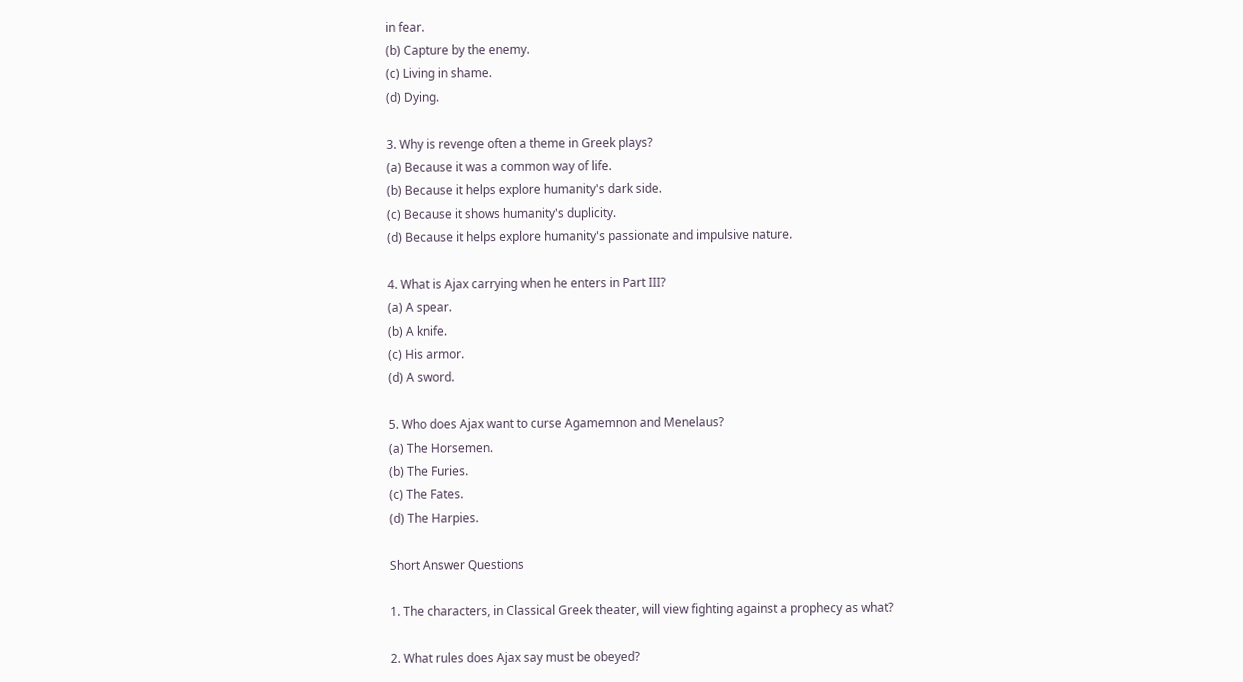in fear.
(b) Capture by the enemy.
(c) Living in shame.
(d) Dying.

3. Why is revenge often a theme in Greek plays?
(a) Because it was a common way of life.
(b) Because it helps explore humanity's dark side.
(c) Because it shows humanity's duplicity.
(d) Because it helps explore humanity's passionate and impulsive nature.

4. What is Ajax carrying when he enters in Part III?
(a) A spear.
(b) A knife.
(c) His armor.
(d) A sword.

5. Who does Ajax want to curse Agamemnon and Menelaus?
(a) The Horsemen.
(b) The Furies.
(c) The Fates.
(d) The Harpies.

Short Answer Questions

1. The characters, in Classical Greek theater, will view fighting against a prophecy as what?

2. What rules does Ajax say must be obeyed?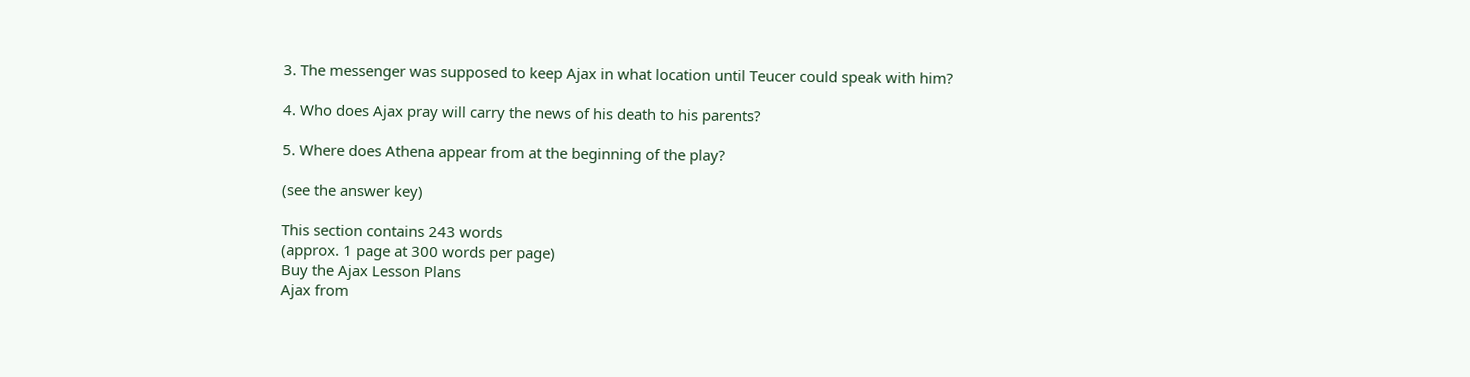3. The messenger was supposed to keep Ajax in what location until Teucer could speak with him?

4. Who does Ajax pray will carry the news of his death to his parents?

5. Where does Athena appear from at the beginning of the play?

(see the answer key)

This section contains 243 words
(approx. 1 page at 300 words per page)
Buy the Ajax Lesson Plans
Ajax from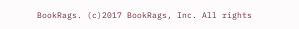BookRags. (c)2017 BookRags, Inc. All rights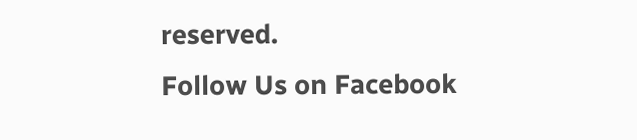reserved.
Follow Us on Facebook